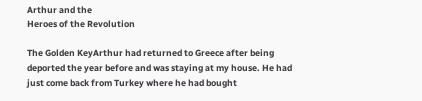Arthur and the
Heroes of the Revolution

The Golden KeyArthur had returned to Greece after being deported the year before and was staying at my house. He had just come back from Turkey where he had bought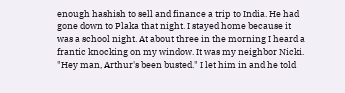enough hashish to sell and finance a trip to India. He had gone down to Plaka that night. I stayed home because it was a school night. At about three in the morning I heard a frantic knocking on my window. It was my neighbor Nicki. "Hey man, Arthur's been busted." I let him in and he told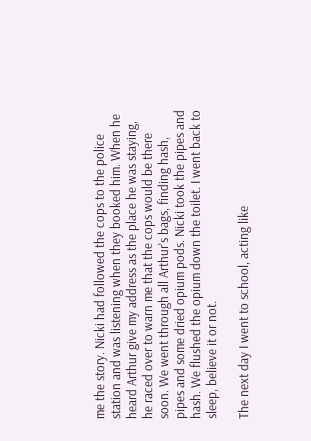me the story. Nicki had followed the cops to the police station and was listening when they booked him. When he heard Arthur give my address as the place he was staying, he raced over to warn me that the cops would be there soon. We went through all Arthur's bags, finding hash, pipes and some dried opium pods. Nicki took the pipes and hash. We flushed the opium down the toilet. I went back to sleep, believe it or not.

The next day I went to school, acting like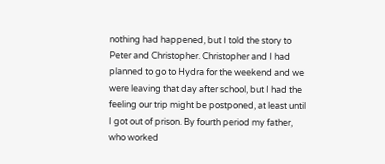nothing had happened, but I told the story to Peter and Christopher. Christopher and I had planned to go to Hydra for the weekend and we were leaving that day after school, but I had the feeling our trip might be postponed, at least until I got out of prison. By fourth period my father, who worked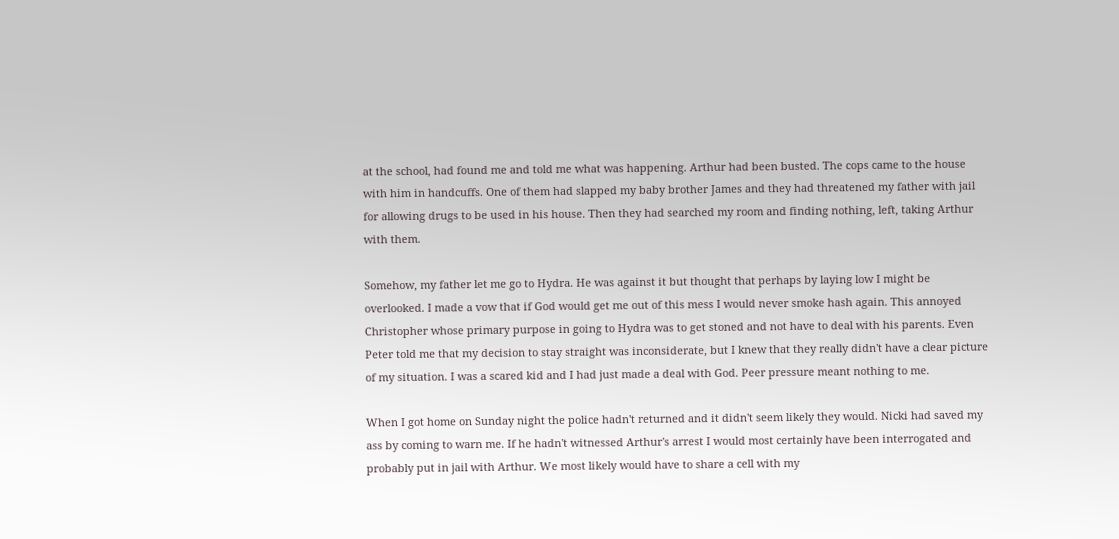at the school, had found me and told me what was happening. Arthur had been busted. The cops came to the house with him in handcuffs. One of them had slapped my baby brother James and they had threatened my father with jail for allowing drugs to be used in his house. Then they had searched my room and finding nothing, left, taking Arthur with them.

Somehow, my father let me go to Hydra. He was against it but thought that perhaps by laying low I might be overlooked. I made a vow that if God would get me out of this mess I would never smoke hash again. This annoyed Christopher whose primary purpose in going to Hydra was to get stoned and not have to deal with his parents. Even Peter told me that my decision to stay straight was inconsiderate, but I knew that they really didn't have a clear picture of my situation. I was a scared kid and I had just made a deal with God. Peer pressure meant nothing to me.

When I got home on Sunday night the police hadn't returned and it didn't seem likely they would. Nicki had saved my ass by coming to warn me. If he hadn't witnessed Arthur's arrest I would most certainly have been interrogated and probably put in jail with Arthur. We most likely would have to share a cell with my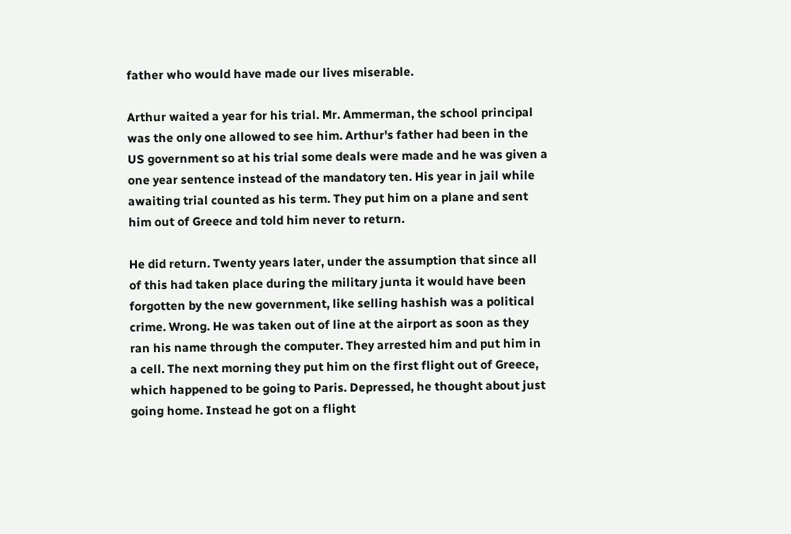father who would have made our lives miserable.

Arthur waited a year for his trial. Mr. Ammerman, the school principal was the only one allowed to see him. Arthur's father had been in the US government so at his trial some deals were made and he was given a one year sentence instead of the mandatory ten. His year in jail while awaiting trial counted as his term. They put him on a plane and sent him out of Greece and told him never to return.

He did return. Twenty years later, under the assumption that since all of this had taken place during the military junta it would have been forgotten by the new government, like selling hashish was a political crime. Wrong. He was taken out of line at the airport as soon as they ran his name through the computer. They arrested him and put him in a cell. The next morning they put him on the first flight out of Greece, which happened to be going to Paris. Depressed, he thought about just going home. Instead he got on a flight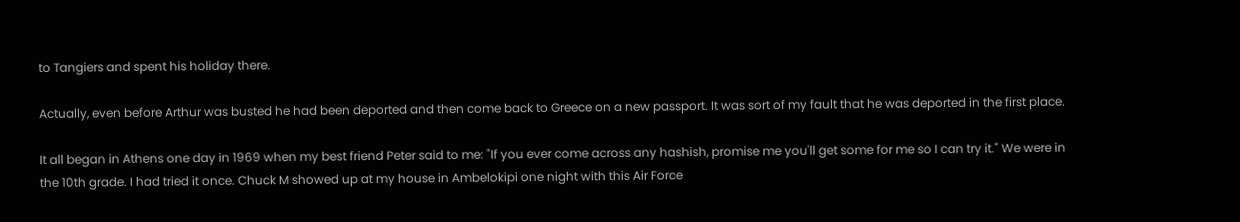to Tangiers and spent his holiday there.

Actually, even before Arthur was busted he had been deported and then come back to Greece on a new passport. It was sort of my fault that he was deported in the first place.

It all began in Athens one day in 1969 when my best friend Peter said to me: "If you ever come across any hashish, promise me you'll get some for me so I can try it." We were in the 10th grade. I had tried it once. Chuck M showed up at my house in Ambelokipi one night with this Air Force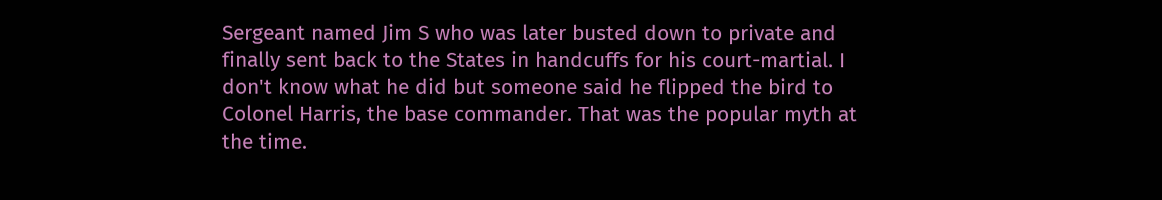Sergeant named Jim S who was later busted down to private and finally sent back to the States in handcuffs for his court-martial. I don't know what he did but someone said he flipped the bird to Colonel Harris, the base commander. That was the popular myth at the time.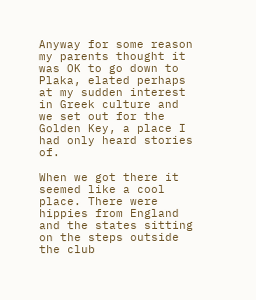Anyway for some reason my parents thought it was OK to go down to Plaka, elated perhaps at my sudden interest in Greek culture and we set out for the Golden Key, a place I had only heard stories of.

When we got there it seemed like a cool place. There were hippies from England and the states sitting on the steps outside the club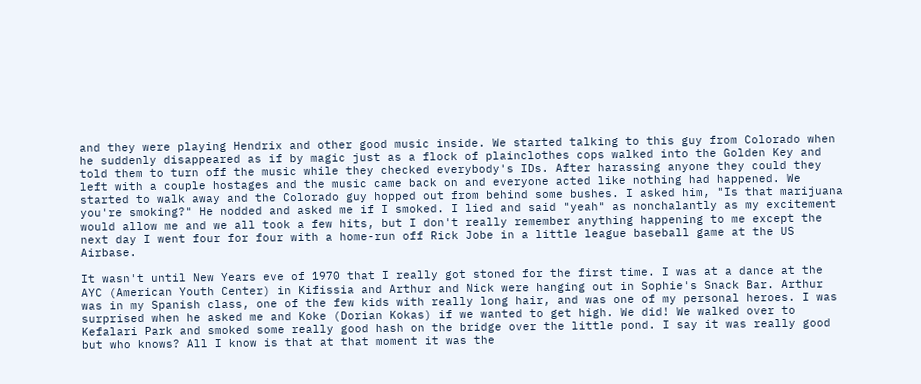and they were playing Hendrix and other good music inside. We started talking to this guy from Colorado when he suddenly disappeared as if by magic just as a flock of plainclothes cops walked into the Golden Key and told them to turn off the music while they checked everybody's IDs. After harassing anyone they could they left with a couple hostages and the music came back on and everyone acted like nothing had happened. We started to walk away and the Colorado guy hopped out from behind some bushes. I asked him, "Is that marijuana you're smoking?" He nodded and asked me if I smoked. I lied and said "yeah" as nonchalantly as my excitement would allow me and we all took a few hits, but I don't really remember anything happening to me except the next day I went four for four with a home-run off Rick Jobe in a little league baseball game at the US Airbase.

It wasn't until New Years eve of 1970 that I really got stoned for the first time. I was at a dance at the AYC (American Youth Center) in Kifissia and Arthur and Nick were hanging out in Sophie's Snack Bar. Arthur was in my Spanish class, one of the few kids with really long hair, and was one of my personal heroes. I was surprised when he asked me and Koke (Dorian Kokas) if we wanted to get high. We did! We walked over to Kefalari Park and smoked some really good hash on the bridge over the little pond. I say it was really good but who knows? All I know is that at that moment it was the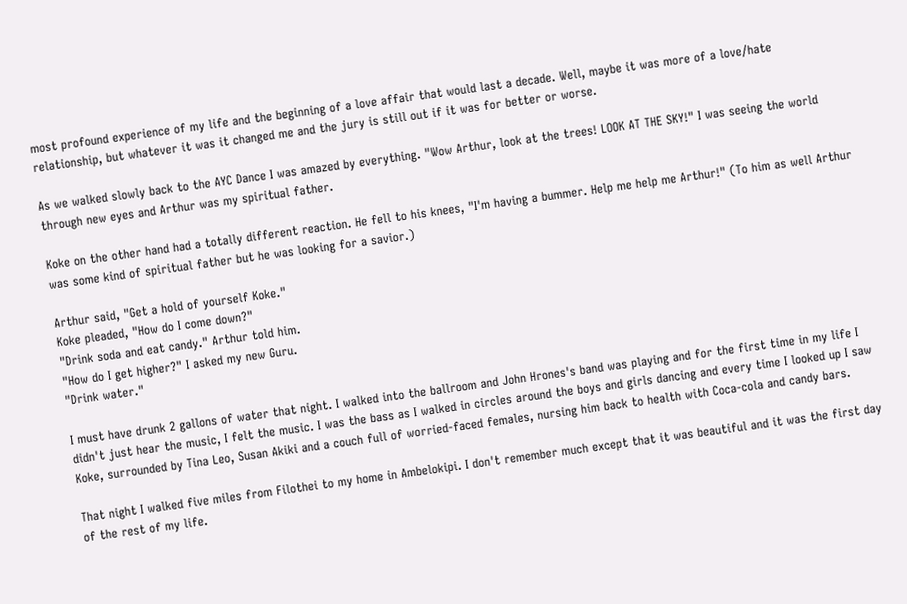most profound experience of my life and the beginning of a love affair that would last a decade. Well, maybe it was more of a love/hate relationship, but whatever it was it changed me and the jury is still out if it was for better or worse.

As we walked slowly back to the AYC Dance I was amazed by everything. "Wow Arthur, look at the trees! LOOK AT THE SKY!" I was seeing the world through new eyes and Arthur was my spiritual father.

Koke on the other hand had a totally different reaction. He fell to his knees, "I'm having a bummer. Help me help me Arthur!" (To him as well Arthur was some kind of spiritual father but he was looking for a savior.)

Arthur said, "Get a hold of yourself Koke."
Koke pleaded, "How do I come down?"
"Drink soda and eat candy." Arthur told him.
"How do I get higher?" I asked my new Guru.
"Drink water."

I must have drunk 2 gallons of water that night. I walked into the ballroom and John Hrones's band was playing and for the first time in my life I didn't just hear the music, I felt the music. I was the bass as I walked in circles around the boys and girls dancing and every time I looked up I saw Koke, surrounded by Tina Leo, Susan Akiki and a couch full of worried-faced females, nursing him back to health with Coca-cola and candy bars.

That night I walked five miles from Filothei to my home in Ambelokipi. I don't remember much except that it was beautiful and it was the first day of the rest of my life.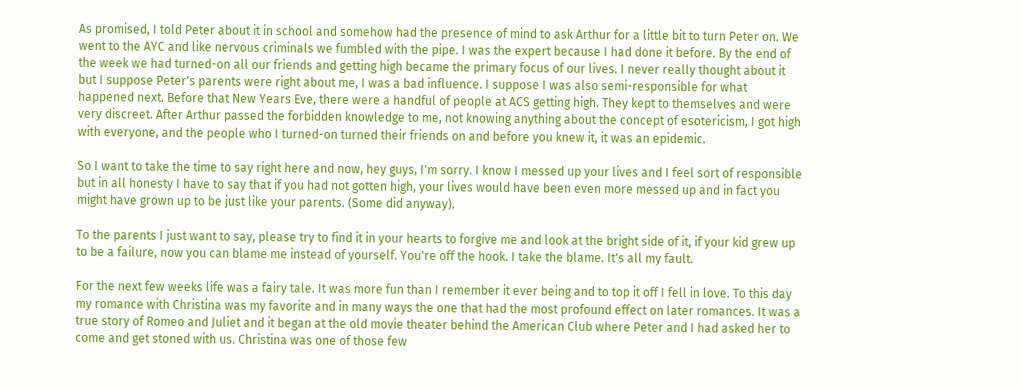As promised, I told Peter about it in school and somehow had the presence of mind to ask Arthur for a little bit to turn Peter on. We went to the AYC and like nervous criminals we fumbled with the pipe. I was the expert because I had done it before. By the end of the week we had turned-on all our friends and getting high became the primary focus of our lives. I never really thought about it but I suppose Peter's parents were right about me, I was a bad influence. I suppose I was also semi-responsible for what happened next. Before that New Years Eve, there were a handful of people at ACS getting high. They kept to themselves and were very discreet. After Arthur passed the forbidden knowledge to me, not knowing anything about the concept of esotericism, I got high with everyone, and the people who I turned-on turned their friends on and before you knew it, it was an epidemic.

So I want to take the time to say right here and now, hey guys, I'm sorry. I know I messed up your lives and I feel sort of responsible but in all honesty I have to say that if you had not gotten high, your lives would have been even more messed up and in fact you might have grown up to be just like your parents. (Some did anyway).

To the parents I just want to say, please try to find it in your hearts to forgive me and look at the bright side of it, if your kid grew up to be a failure, now you can blame me instead of yourself. You're off the hook. I take the blame. It's all my fault.

For the next few weeks life was a fairy tale. It was more fun than I remember it ever being and to top it off I fell in love. To this day my romance with Christina was my favorite and in many ways the one that had the most profound effect on later romances. It was a true story of Romeo and Juliet and it began at the old movie theater behind the American Club where Peter and I had asked her to come and get stoned with us. Christina was one of those few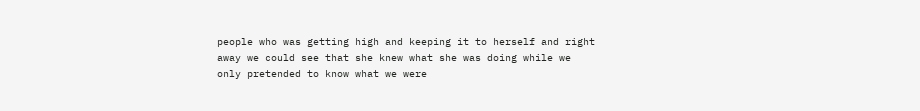people who was getting high and keeping it to herself and right away we could see that she knew what she was doing while we only pretended to know what we were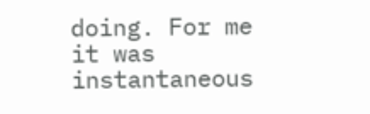doing. For me it was instantaneous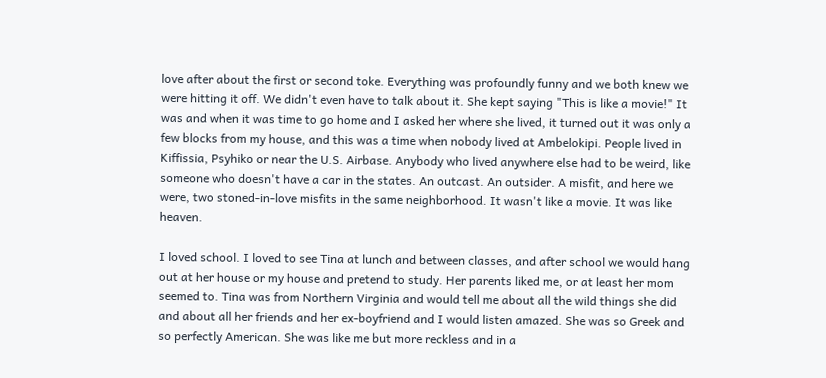love after about the first or second toke. Everything was profoundly funny and we both knew we were hitting it off. We didn't even have to talk about it. She kept saying "This is like a movie!" It was and when it was time to go home and I asked her where she lived, it turned out it was only a few blocks from my house, and this was a time when nobody lived at Ambelokipi. People lived in Kiffissia, Psyhiko or near the U.S. Airbase. Anybody who lived anywhere else had to be weird, like someone who doesn't have a car in the states. An outcast. An outsider. A misfit, and here we were, two stoned-in-love misfits in the same neighborhood. It wasn't like a movie. It was like heaven.

I loved school. I loved to see Tina at lunch and between classes, and after school we would hang out at her house or my house and pretend to study. Her parents liked me, or at least her mom seemed to. Tina was from Northern Virginia and would tell me about all the wild things she did and about all her friends and her ex-boyfriend and I would listen amazed. She was so Greek and so perfectly American. She was like me but more reckless and in a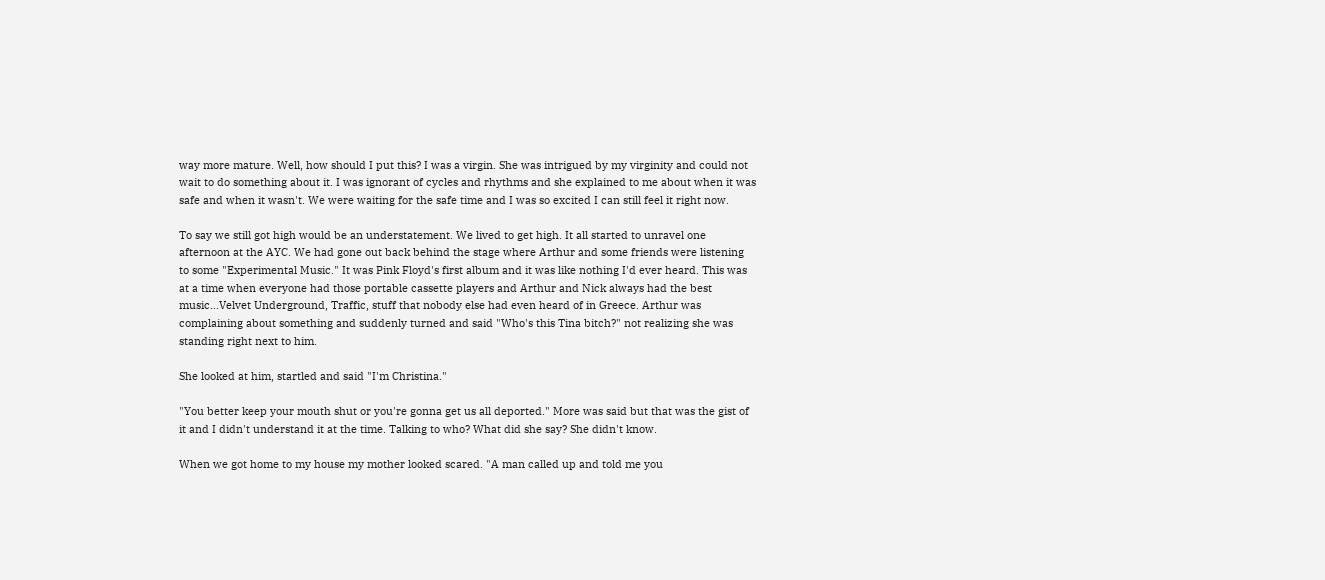way more mature. Well, how should I put this? I was a virgin. She was intrigued by my virginity and could not wait to do something about it. I was ignorant of cycles and rhythms and she explained to me about when it was safe and when it wasn't. We were waiting for the safe time and I was so excited I can still feel it right now.

To say we still got high would be an understatement. We lived to get high. It all started to unravel one afternoon at the AYC. We had gone out back behind the stage where Arthur and some friends were listening to some "Experimental Music." It was Pink Floyd's first album and it was like nothing I'd ever heard. This was at a time when everyone had those portable cassette players and Arthur and Nick always had the best music...Velvet Underground, Traffic, stuff that nobody else had even heard of in Greece. Arthur was complaining about something and suddenly turned and said "Who's this Tina bitch?" not realizing she was standing right next to him.

She looked at him, startled and said "I'm Christina."

"You better keep your mouth shut or you're gonna get us all deported." More was said but that was the gist of it and I didn't understand it at the time. Talking to who? What did she say? She didn't know.

When we got home to my house my mother looked scared. "A man called up and told me you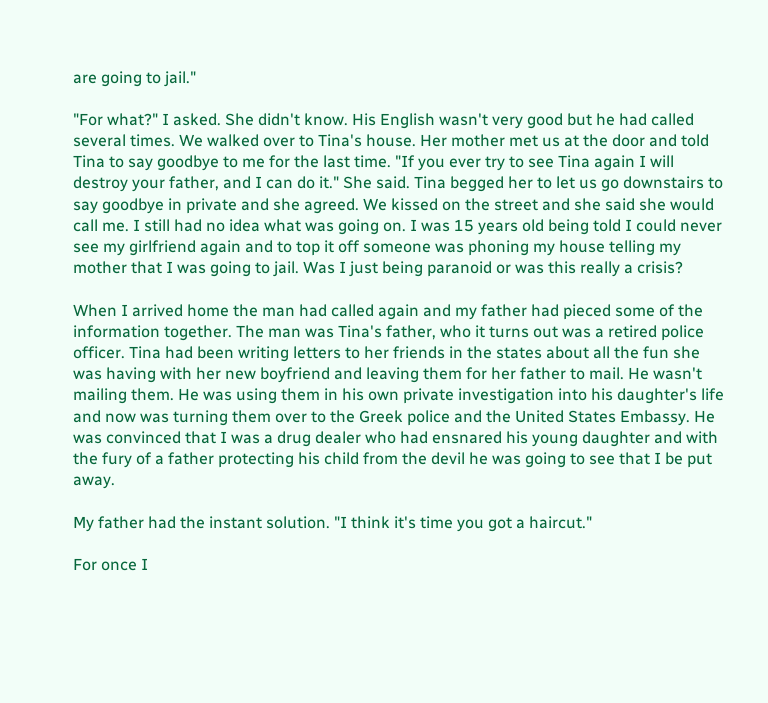are going to jail."

"For what?" I asked. She didn't know. His English wasn't very good but he had called several times. We walked over to Tina's house. Her mother met us at the door and told Tina to say goodbye to me for the last time. "If you ever try to see Tina again I will destroy your father, and I can do it." She said. Tina begged her to let us go downstairs to say goodbye in private and she agreed. We kissed on the street and she said she would call me. I still had no idea what was going on. I was 15 years old being told I could never see my girlfriend again and to top it off someone was phoning my house telling my mother that I was going to jail. Was I just being paranoid or was this really a crisis?

When I arrived home the man had called again and my father had pieced some of the information together. The man was Tina's father, who it turns out was a retired police officer. Tina had been writing letters to her friends in the states about all the fun she was having with her new boyfriend and leaving them for her father to mail. He wasn't mailing them. He was using them in his own private investigation into his daughter's life and now was turning them over to the Greek police and the United States Embassy. He was convinced that I was a drug dealer who had ensnared his young daughter and with the fury of a father protecting his child from the devil he was going to see that I be put away.

My father had the instant solution. "I think it's time you got a haircut."

For once I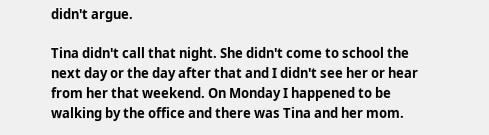didn't argue.

Tina didn't call that night. She didn't come to school the next day or the day after that and I didn't see her or hear from her that weekend. On Monday I happened to be walking by the office and there was Tina and her mom.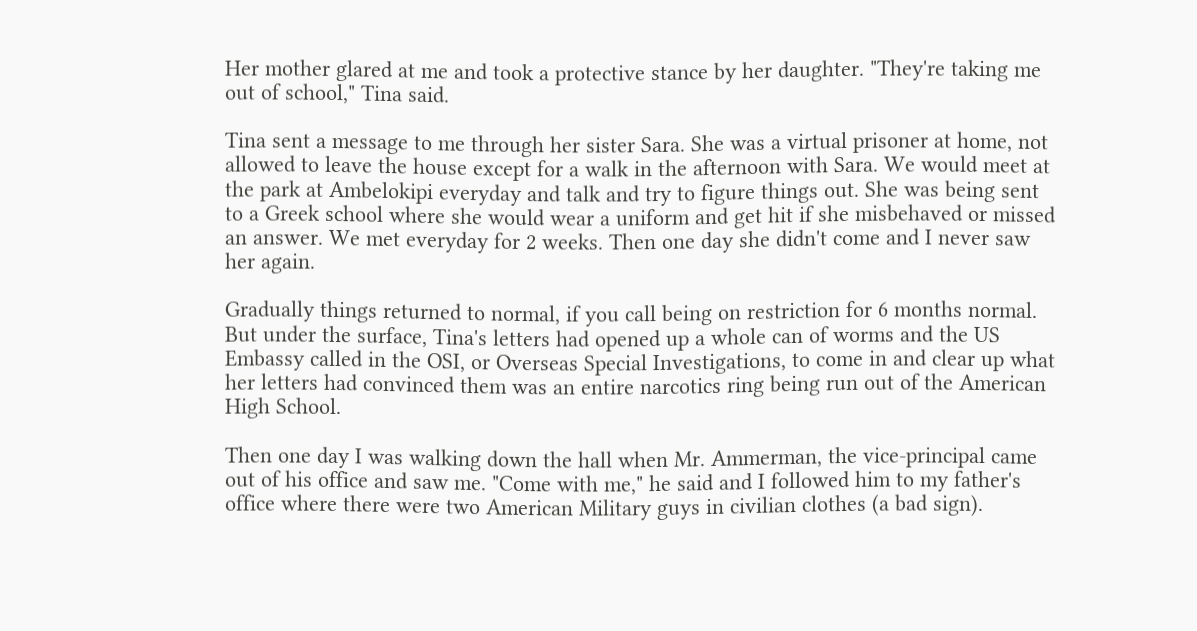Her mother glared at me and took a protective stance by her daughter. "They're taking me out of school," Tina said.

Tina sent a message to me through her sister Sara. She was a virtual prisoner at home, not allowed to leave the house except for a walk in the afternoon with Sara. We would meet at the park at Ambelokipi everyday and talk and try to figure things out. She was being sent to a Greek school where she would wear a uniform and get hit if she misbehaved or missed an answer. We met everyday for 2 weeks. Then one day she didn't come and I never saw her again.

Gradually things returned to normal, if you call being on restriction for 6 months normal. But under the surface, Tina's letters had opened up a whole can of worms and the US Embassy called in the OSI, or Overseas Special Investigations, to come in and clear up what her letters had convinced them was an entire narcotics ring being run out of the American High School.

Then one day I was walking down the hall when Mr. Ammerman, the vice-principal came out of his office and saw me. "Come with me," he said and I followed him to my father's office where there were two American Military guys in civilian clothes (a bad sign).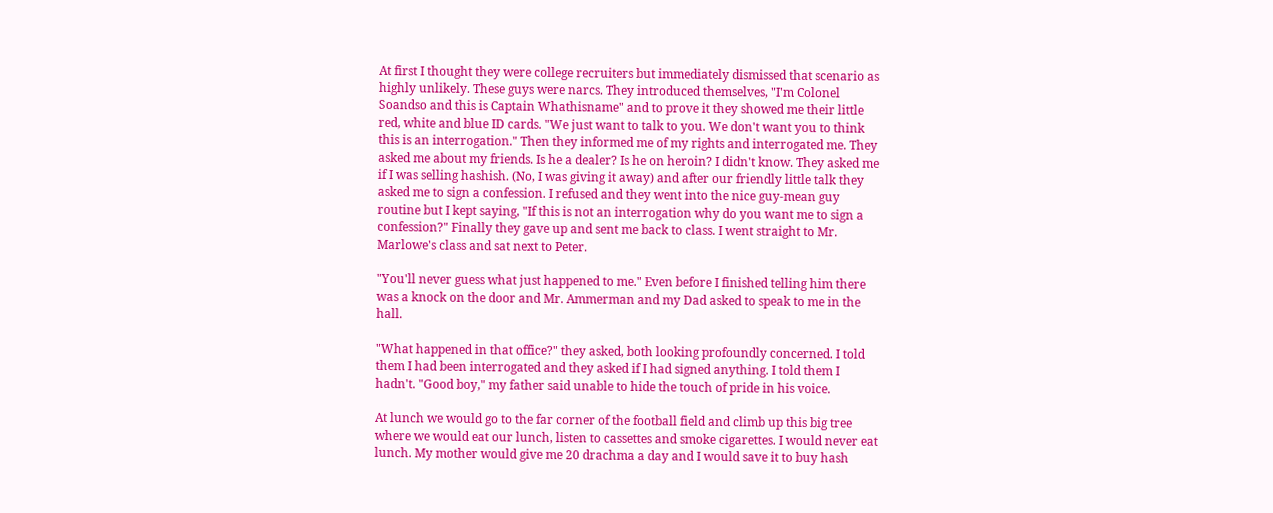At first I thought they were college recruiters but immediately dismissed that scenario as highly unlikely. These guys were narcs. They introduced themselves, "I'm Colonel Soandso and this is Captain Whathisname" and to prove it they showed me their little red, white and blue ID cards. "We just want to talk to you. We don't want you to think this is an interrogation." Then they informed me of my rights and interrogated me. They asked me about my friends. Is he a dealer? Is he on heroin? I didn't know. They asked me if I was selling hashish. (No, I was giving it away) and after our friendly little talk they asked me to sign a confession. I refused and they went into the nice guy-mean guy routine but I kept saying, "If this is not an interrogation why do you want me to sign a confession?" Finally they gave up and sent me back to class. I went straight to Mr. Marlowe's class and sat next to Peter.

"You'll never guess what just happened to me." Even before I finished telling him there was a knock on the door and Mr. Ammerman and my Dad asked to speak to me in the hall.

"What happened in that office?" they asked, both looking profoundly concerned. I told them I had been interrogated and they asked if I had signed anything. I told them I hadn't. "Good boy," my father said unable to hide the touch of pride in his voice.

At lunch we would go to the far corner of the football field and climb up this big tree where we would eat our lunch, listen to cassettes and smoke cigarettes. I would never eat lunch. My mother would give me 20 drachma a day and I would save it to buy hash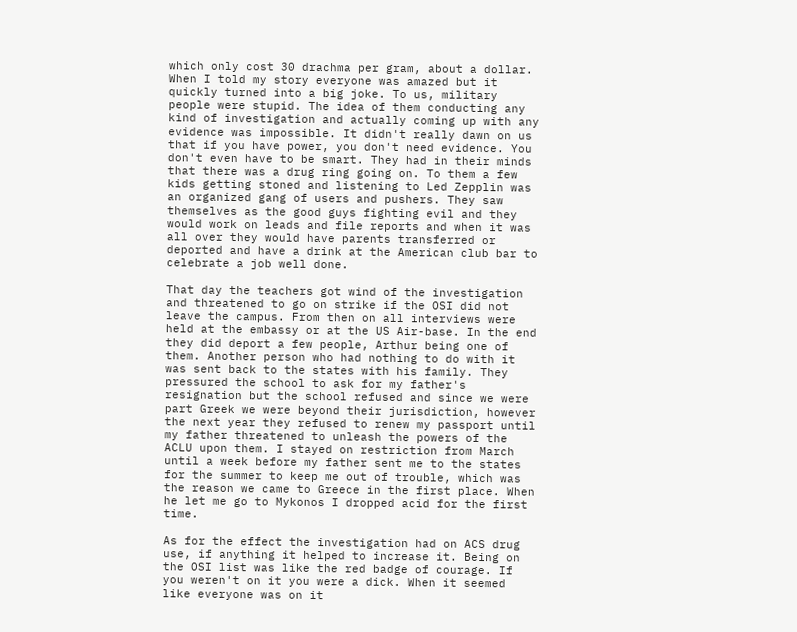which only cost 30 drachma per gram, about a dollar. When I told my story everyone was amazed but it quickly turned into a big joke. To us, military people were stupid. The idea of them conducting any kind of investigation and actually coming up with any evidence was impossible. It didn't really dawn on us that if you have power, you don't need evidence. You don't even have to be smart. They had in their minds that there was a drug ring going on. To them a few kids getting stoned and listening to Led Zepplin was an organized gang of users and pushers. They saw themselves as the good guys fighting evil and they would work on leads and file reports and when it was all over they would have parents transferred or deported and have a drink at the American club bar to celebrate a job well done.

That day the teachers got wind of the investigation and threatened to go on strike if the OSI did not leave the campus. From then on all interviews were held at the embassy or at the US Air-base. In the end they did deport a few people, Arthur being one of them. Another person who had nothing to do with it was sent back to the states with his family. They pressured the school to ask for my father's resignation but the school refused and since we were part Greek we were beyond their jurisdiction, however the next year they refused to renew my passport until my father threatened to unleash the powers of the ACLU upon them. I stayed on restriction from March until a week before my father sent me to the states for the summer to keep me out of trouble, which was the reason we came to Greece in the first place. When he let me go to Mykonos I dropped acid for the first time.

As for the effect the investigation had on ACS drug use, if anything it helped to increase it. Being on the OSI list was like the red badge of courage. If you weren't on it you were a dick. When it seemed like everyone was on it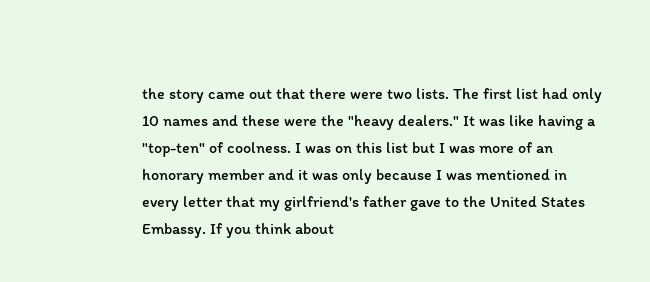the story came out that there were two lists. The first list had only 10 names and these were the "heavy dealers." It was like having a "top-ten" of coolness. I was on this list but I was more of an honorary member and it was only because I was mentioned in every letter that my girlfriend's father gave to the United States Embassy. If you think about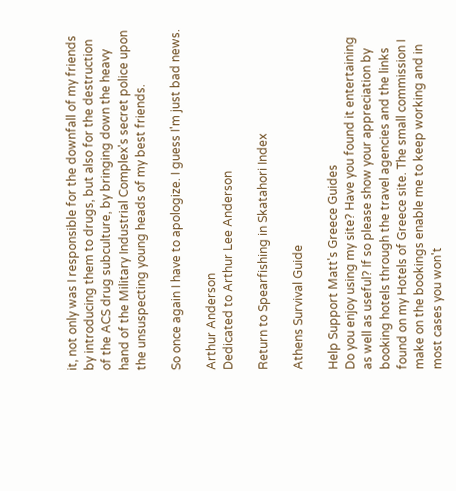it, not only was I responsible for the downfall of my friends by introducing them to drugs, but also for the destruction of the ACS drug subculture, by bringing down the heavy hand of the Military Industrial Complex's secret police upon the unsuspecting young heads of my best friends.

So once again I have to apologize. I guess I'm just bad news.

Arthur Anderson
Dedicated to Arthur Lee Anderson

Return to Spearfishing in Skatahori Index

Athens Survival Guide

Help Support Matt's Greece Guides
Do you enjoy using my site? Have you found it entertaining as well as useful? If so please show your appreciation by booking hotels through the travel agencies and the links found on my Hotels of Greece site. The small commission I make on the bookings enable me to keep working and in most cases you won't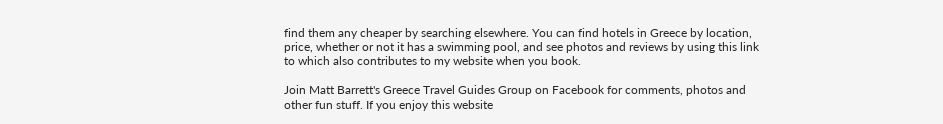find them any cheaper by searching elsewhere. You can find hotels in Greece by location, price, whether or not it has a swimming pool, and see photos and reviews by using this link to which also contributes to my website when you book.

Join Matt Barrett's Greece Travel Guides Group on Facebook for comments, photos and other fun stuff. If you enjoy this website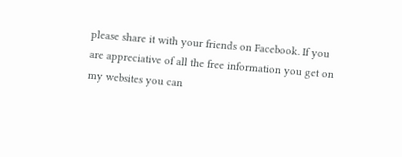please share it with your friends on Facebook. If you are appreciative of all the free information you get on my websites you can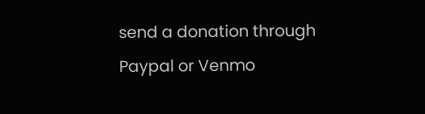send a donation through Paypal or Venmo